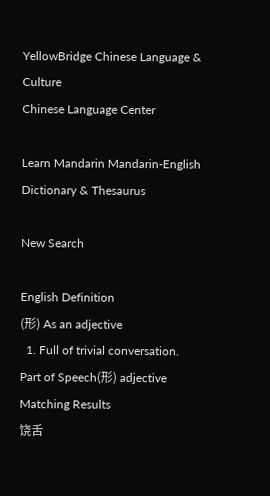YellowBridge Chinese Language & Culture
Chinese Language Center

Learn Mandarin Mandarin-English Dictionary & Thesaurus

New Search

English Definition
(形) As an adjective
  1. Full of trivial conversation.
Part of Speech(形) adjective
Matching Results
饶舌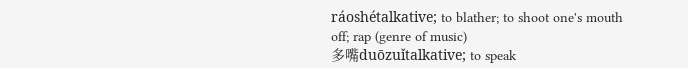ráoshétalkative; to blather; to shoot one's mouth off; rap (genre of music)
多嘴duōzuǐtalkative; to speak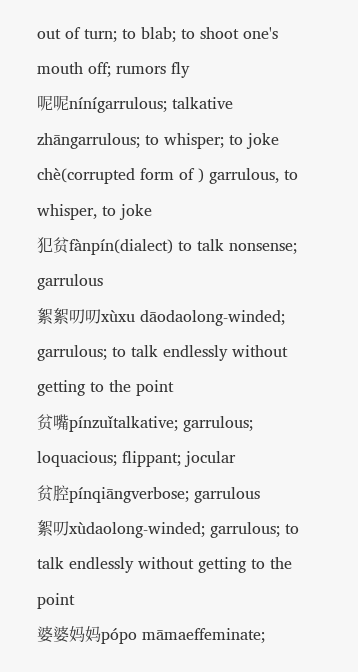out of turn; to blab; to shoot one's mouth off; rumors fly
呢呢nínígarrulous; talkative
zhāngarrulous; to whisper; to joke
chè(corrupted form of ) garrulous, to whisper, to joke
犯贫fànpín(dialect) to talk nonsense; garrulous
絮絮叨叨xùxu dāodaolong-winded; garrulous; to talk endlessly without getting to the point
贫嘴pínzuǐtalkative; garrulous; loquacious; flippant; jocular
贫腔pínqiāngverbose; garrulous
絮叨xùdaolong-winded; garrulous; to talk endlessly without getting to the point
婆婆妈妈pópo māmaeffeminate;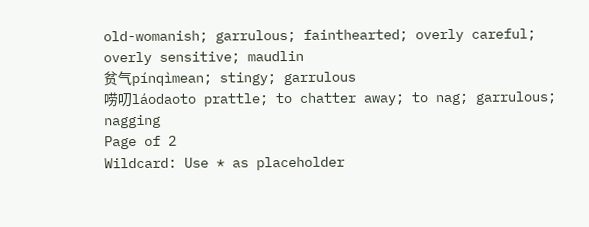old-womanish; garrulous; fainthearted; overly careful; overly sensitive; maudlin
贫气pínqìmean; stingy; garrulous
唠叨láodaoto prattle; to chatter away; to nag; garrulous; nagging
Page of 2
Wildcard: Use * as placeholder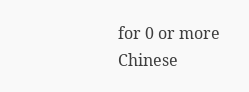for 0 or more
Chinese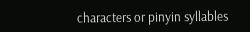characters or pinyin syllables